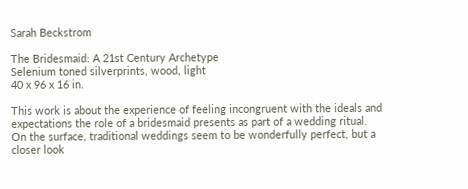Sarah Beckstrom

The Bridesmaid: A 21st Century Archetype
Selenium toned silverprints, wood, light
40 x 96 x 16 in.

This work is about the experience of feeling incongruent with the ideals and expectations the role of a bridesmaid presents as part of a wedding ritual. On the surface, traditional weddings seem to be wonderfully perfect, but a closer look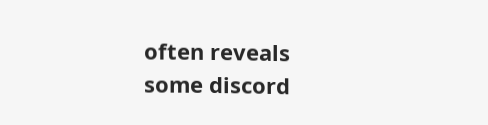often reveals some discord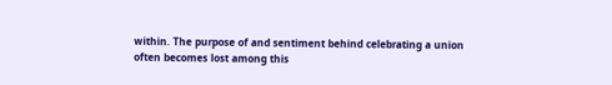within. The purpose of and sentiment behind celebrating a union often becomes lost among this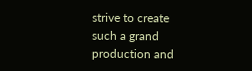strive to create such a grand production and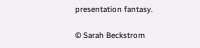presentation fantasy.

© Sarah Beckstrom